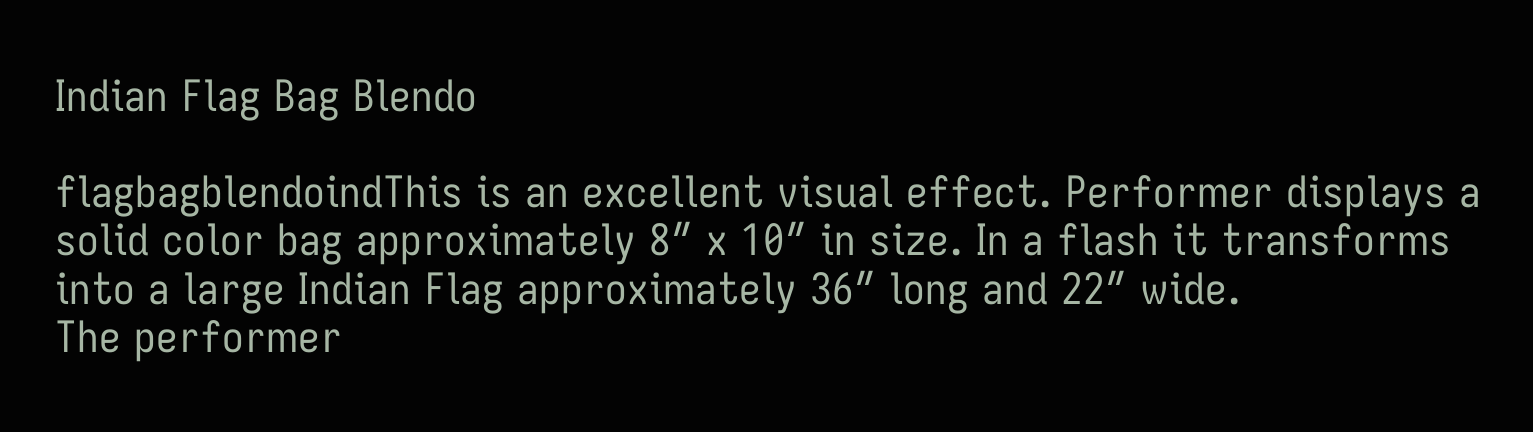Indian Flag Bag Blendo

flagbagblendoindThis is an excellent visual effect. Performer displays a solid color bag approximately 8″ x 10″ in size. In a flash it transforms into a large Indian Flag approximately 36″ long and 22″ wide.
The performer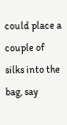could place a couple of silks into the bag, say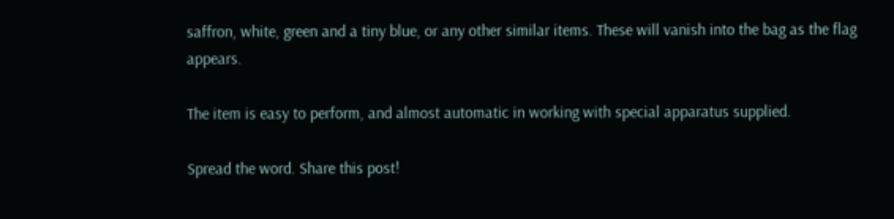saffron, white, green and a tiny blue, or any other similar items. These will vanish into the bag as the flag appears.

The item is easy to perform, and almost automatic in working with special apparatus supplied.

Spread the word. Share this post!